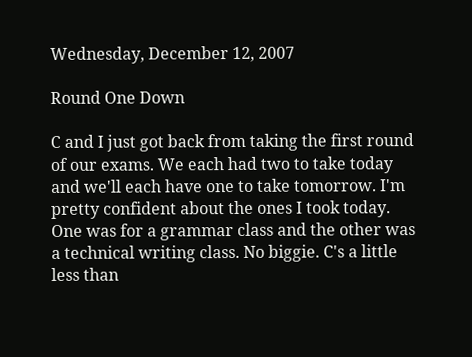Wednesday, December 12, 2007

Round One Down

C and I just got back from taking the first round of our exams. We each had two to take today and we'll each have one to take tomorrow. I'm pretty confident about the ones I took today. One was for a grammar class and the other was a technical writing class. No biggie. C's a little less than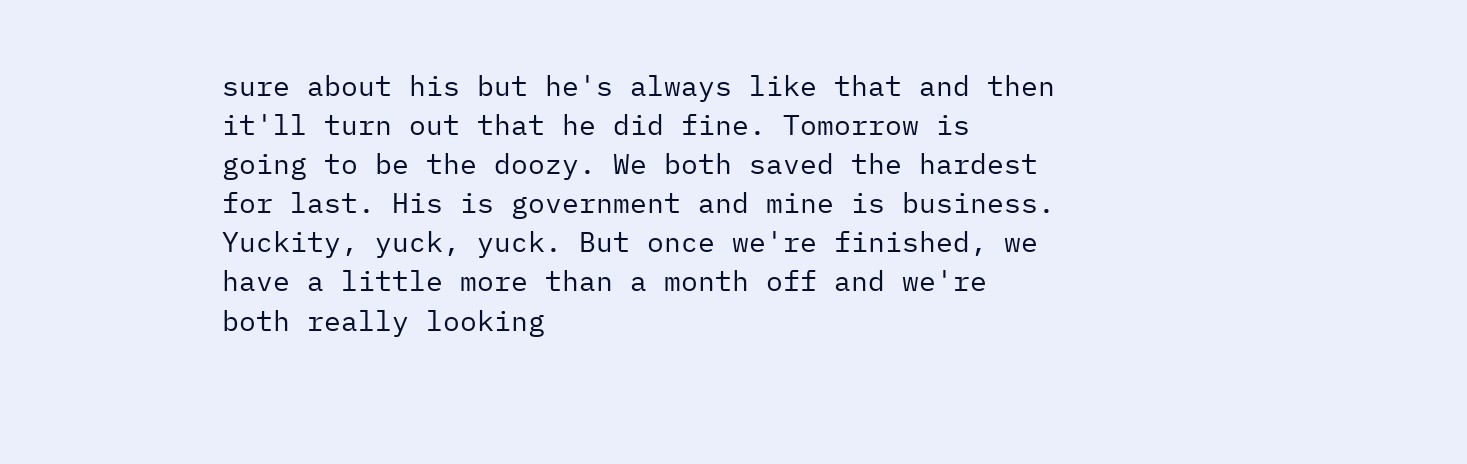sure about his but he's always like that and then it'll turn out that he did fine. Tomorrow is going to be the doozy. We both saved the hardest for last. His is government and mine is business. Yuckity, yuck, yuck. But once we're finished, we have a little more than a month off and we're both really looking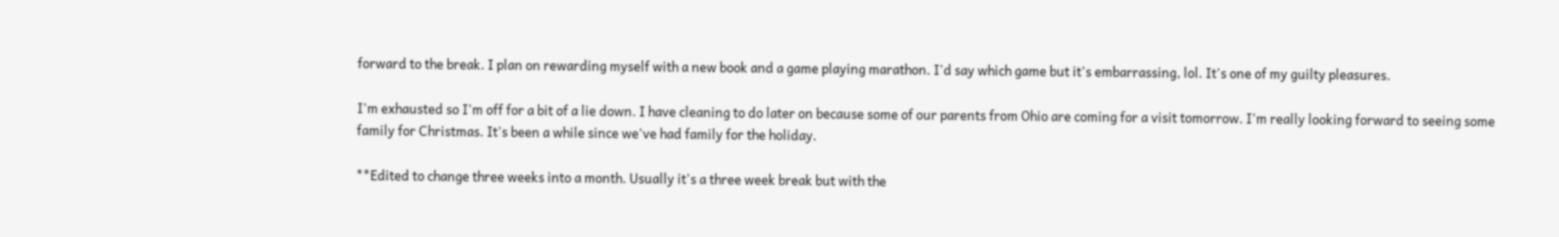forward to the break. I plan on rewarding myself with a new book and a game playing marathon. I'd say which game but it's embarrassing, lol. It's one of my guilty pleasures.

I'm exhausted so I'm off for a bit of a lie down. I have cleaning to do later on because some of our parents from Ohio are coming for a visit tomorrow. I'm really looking forward to seeing some family for Christmas. It's been a while since we've had family for the holiday.

**Edited to change three weeks into a month. Usually it's a three week break but with the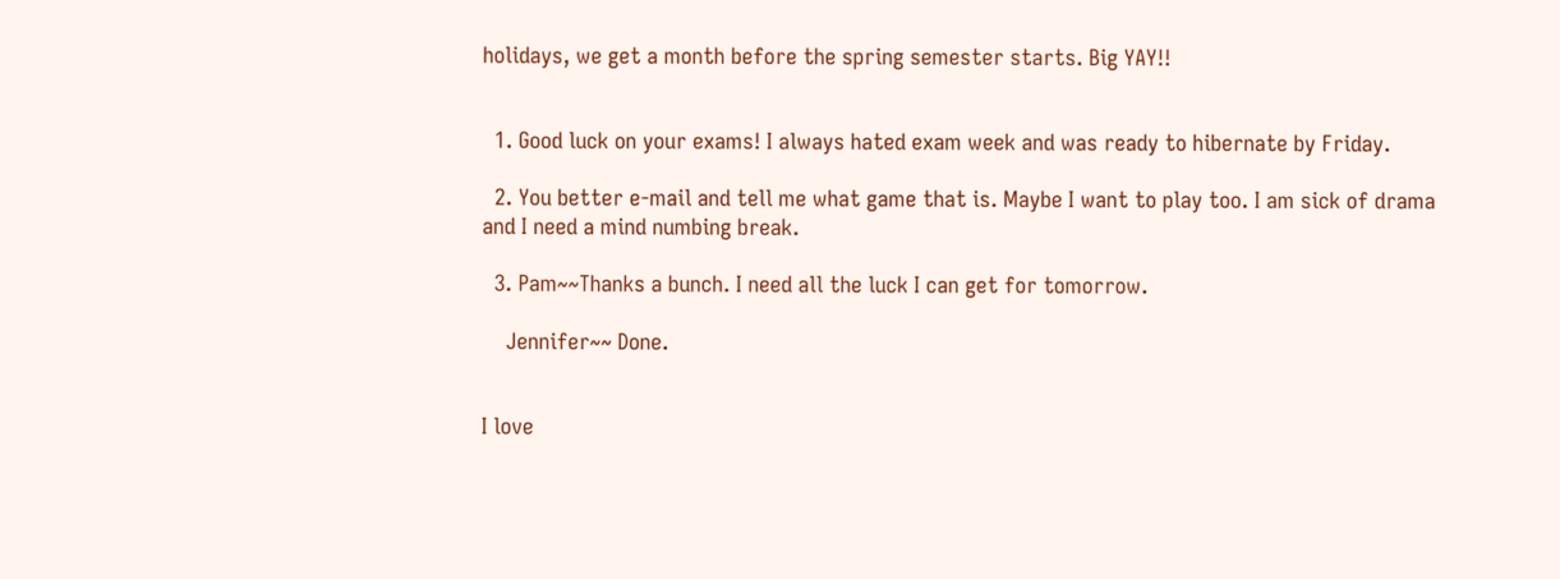holidays, we get a month before the spring semester starts. Big YAY!!


  1. Good luck on your exams! I always hated exam week and was ready to hibernate by Friday.

  2. You better e-mail and tell me what game that is. Maybe I want to play too. I am sick of drama and I need a mind numbing break.

  3. Pam~~Thanks a bunch. I need all the luck I can get for tomorrow.

    Jennifer~~ Done.


I love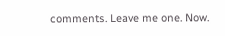comments. Leave me one. Now.